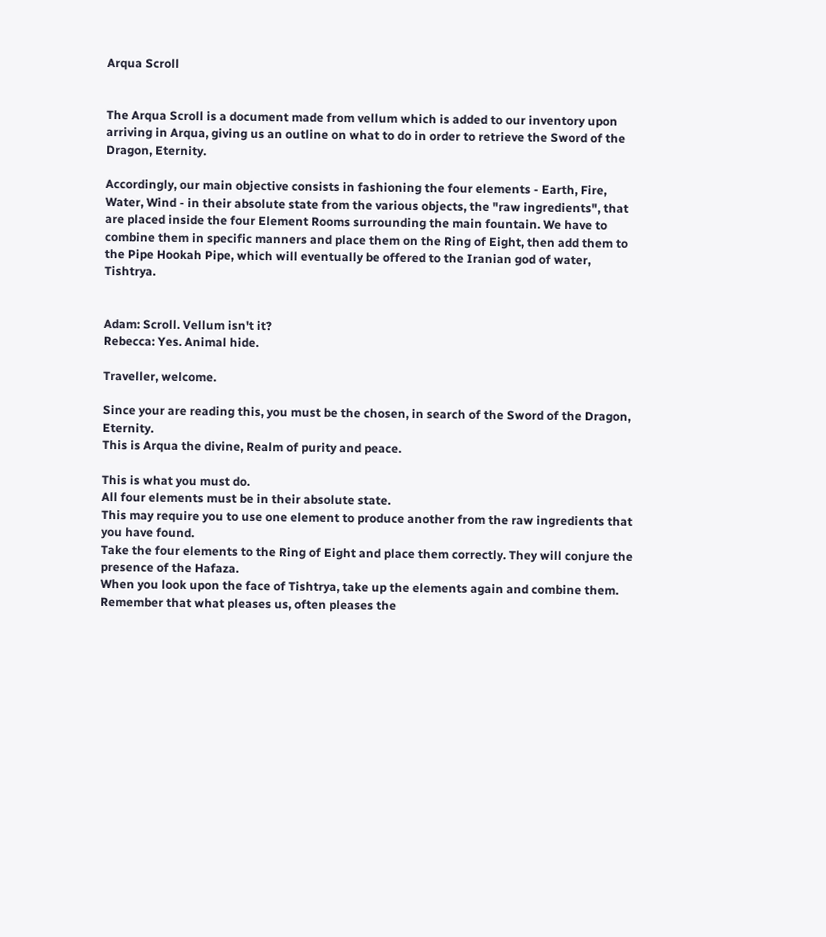Arqua Scroll


The Arqua Scroll is a document made from vellum which is added to our inventory upon arriving in Arqua, giving us an outline on what to do in order to retrieve the Sword of the Dragon, Eternity.

Accordingly, our main objective consists in fashioning the four elements - Earth, Fire, Water, Wind - in their absolute state from the various objects, the "raw ingredients", that are placed inside the four Element Rooms surrounding the main fountain. We have to combine them in specific manners and place them on the Ring of Eight, then add them to the Pipe Hookah Pipe, which will eventually be offered to the Iranian god of water, Tishtrya.


Adam: Scroll. Vellum isn't it?
Rebecca: Yes. Animal hide.

Traveller, welcome.

Since your are reading this, you must be the chosen, in search of the Sword of the Dragon, Eternity.
This is Arqua the divine, Realm of purity and peace.

This is what you must do.
All four elements must be in their absolute state.
This may require you to use one element to produce another from the raw ingredients that you have found.
Take the four elements to the Ring of Eight and place them correctly. They will conjure the presence of the Hafaza.
When you look upon the face of Tishtrya, take up the elements again and combine them.
Remember that what pleases us, often pleases the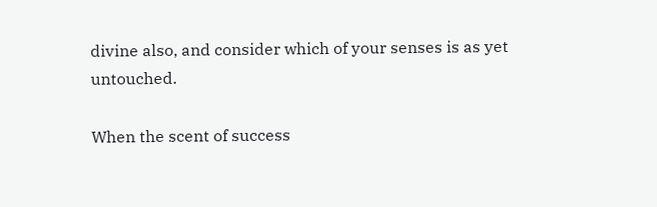divine also, and consider which of your senses is as yet untouched.

When the scent of success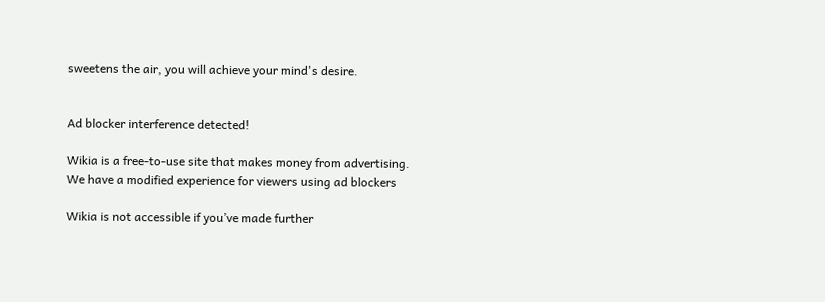sweetens the air, you will achieve your mind's desire.


Ad blocker interference detected!

Wikia is a free-to-use site that makes money from advertising. We have a modified experience for viewers using ad blockers

Wikia is not accessible if you’ve made further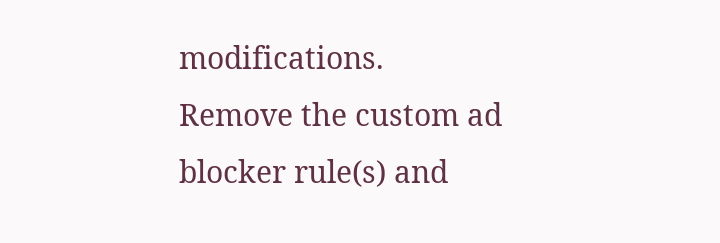modifications. Remove the custom ad blocker rule(s) and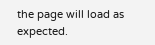the page will load as expected.